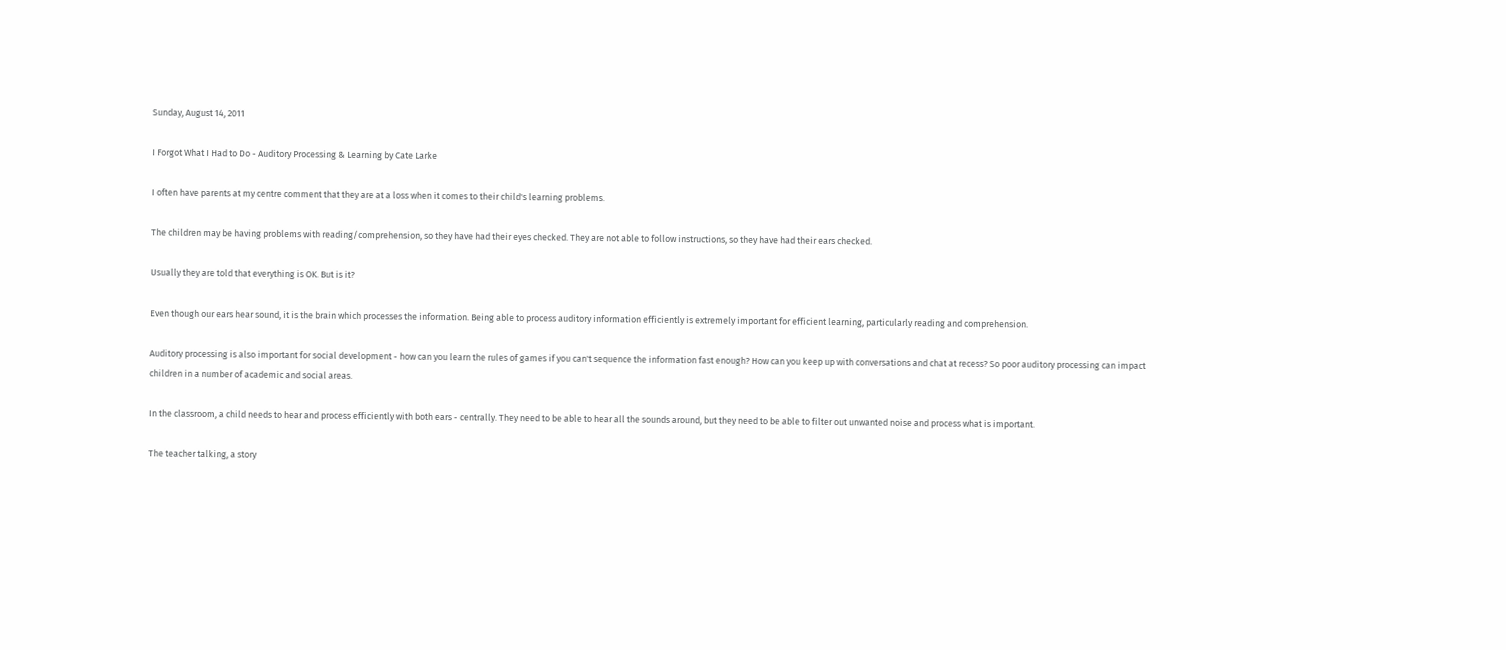Sunday, August 14, 2011

I Forgot What I Had to Do - Auditory Processing & Learning by Cate Larke

I often have parents at my centre comment that they are at a loss when it comes to their child's learning problems.

The children may be having problems with reading/comprehension, so they have had their eyes checked. They are not able to follow instructions, so they have had their ears checked.

Usually they are told that everything is OK. But is it?

Even though our ears hear sound, it is the brain which processes the information. Being able to process auditory information efficiently is extremely important for efficient learning, particularly reading and comprehension.

Auditory processing is also important for social development - how can you learn the rules of games if you can't sequence the information fast enough? How can you keep up with conversations and chat at recess? So poor auditory processing can impact children in a number of academic and social areas.

In the classroom, a child needs to hear and process efficiently with both ears - centrally. They need to be able to hear all the sounds around, but they need to be able to filter out unwanted noise and process what is important.

The teacher talking, a story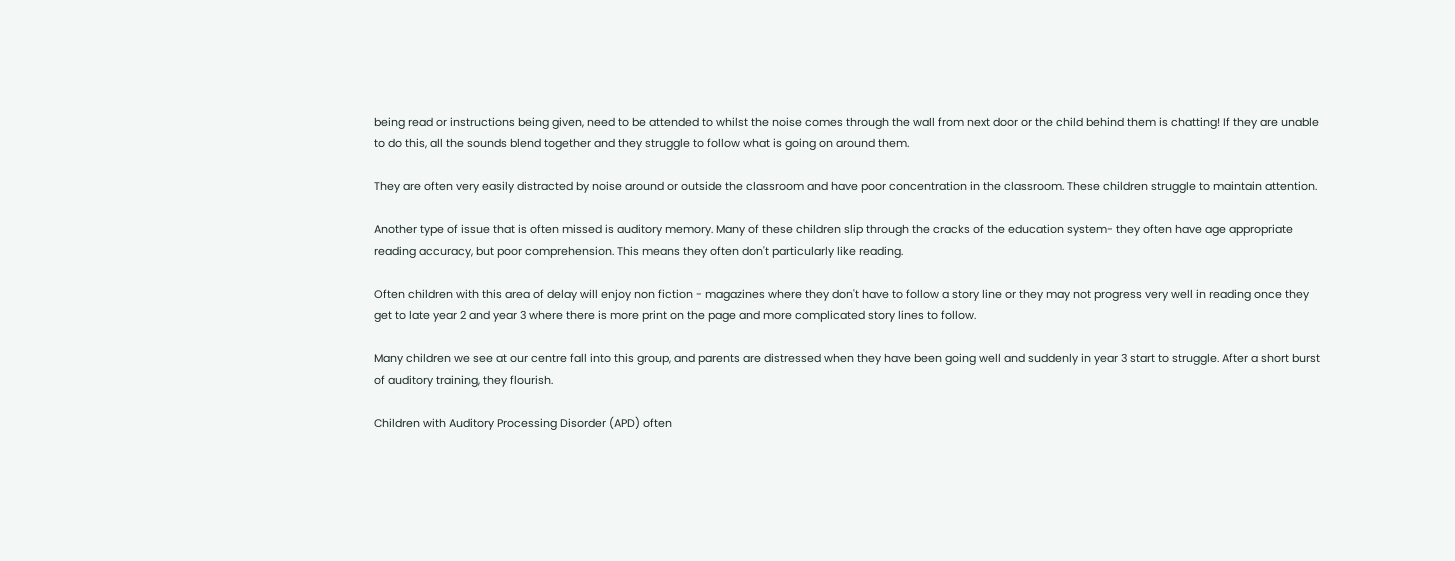being read or instructions being given, need to be attended to whilst the noise comes through the wall from next door or the child behind them is chatting! If they are unable to do this, all the sounds blend together and they struggle to follow what is going on around them.

They are often very easily distracted by noise around or outside the classroom and have poor concentration in the classroom. These children struggle to maintain attention.

Another type of issue that is often missed is auditory memory. Many of these children slip through the cracks of the education system- they often have age appropriate reading accuracy, but poor comprehension. This means they often don't particularly like reading.

Often children with this area of delay will enjoy non fiction - magazines where they don't have to follow a story line or they may not progress very well in reading once they get to late year 2 and year 3 where there is more print on the page and more complicated story lines to follow.

Many children we see at our centre fall into this group, and parents are distressed when they have been going well and suddenly in year 3 start to struggle. After a short burst of auditory training, they flourish.

Children with Auditory Processing Disorder (APD) often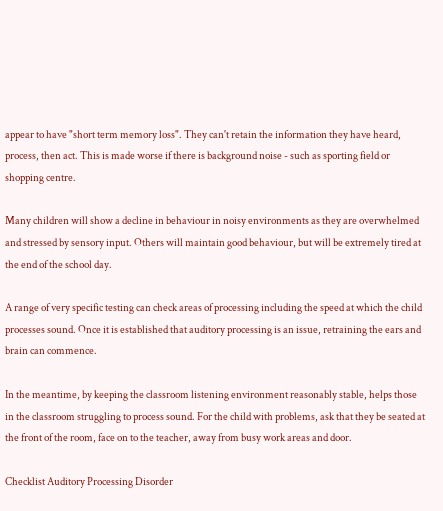appear to have "short term memory loss". They can't retain the information they have heard, process, then act. This is made worse if there is background noise - such as sporting field or shopping centre.

Many children will show a decline in behaviour in noisy environments as they are overwhelmed and stressed by sensory input. Others will maintain good behaviour, but will be extremely tired at the end of the school day.

A range of very specific testing can check areas of processing including the speed at which the child processes sound. Once it is established that auditory processing is an issue, retraining the ears and brain can commence.

In the meantime, by keeping the classroom listening environment reasonably stable, helps those in the classroom struggling to process sound. For the child with problems, ask that they be seated at the front of the room, face on to the teacher, away from busy work areas and door.

Checklist Auditory Processing Disorder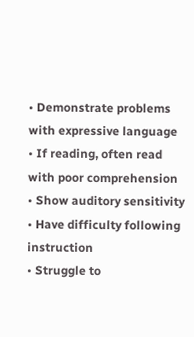• Demonstrate problems with expressive language
• If reading, often read with poor comprehension
• Show auditory sensitivity
• Have difficulty following instruction
• Struggle to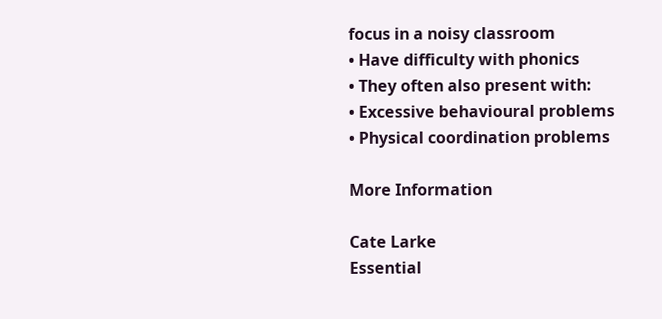focus in a noisy classroom
• Have difficulty with phonics
• They often also present with:
• Excessive behavioural problems
• Physical coordination problems

More Information

Cate Larke
Essential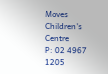Moves Children's Centre
P: 02 4967 1205